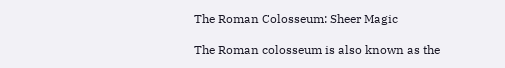The Roman Colosseum: Sheer Magic

The Roman colosseum is also known as the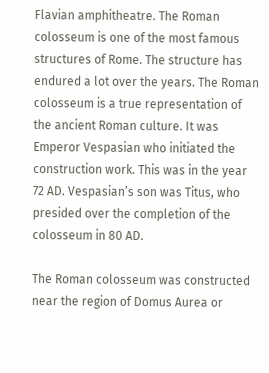Flavian amphitheatre. The Roman colosseum is one of the most famous structures of Rome. The structure has endured a lot over the years. The Roman colosseum is a true representation of the ancient Roman culture. It was Emperor Vespasian who initiated the construction work. This was in the year 72 AD. Vespasian’s son was Titus, who presided over the completion of the colosseum in 80 AD.

The Roman colosseum was constructed near the region of Domus Aurea or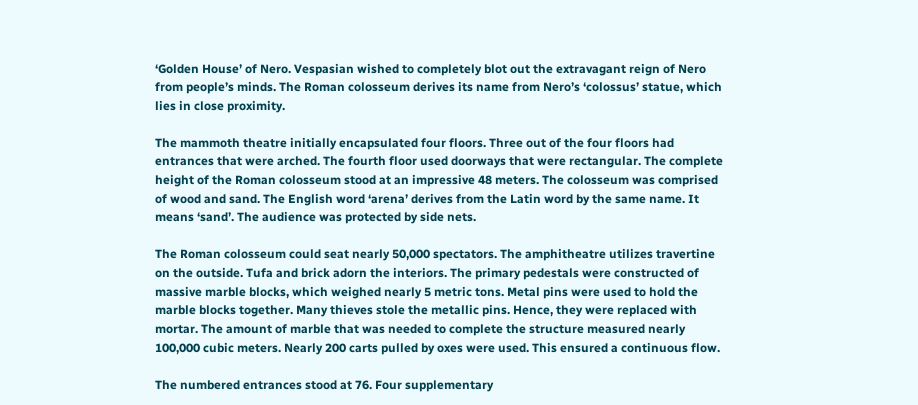‘Golden House’ of Nero. Vespasian wished to completely blot out the extravagant reign of Nero from people’s minds. The Roman colosseum derives its name from Nero’s ‘colossus’ statue, which lies in close proximity.

The mammoth theatre initially encapsulated four floors. Three out of the four floors had entrances that were arched. The fourth floor used doorways that were rectangular. The complete height of the Roman colosseum stood at an impressive 48 meters. The colosseum was comprised of wood and sand. The English word ‘arena’ derives from the Latin word by the same name. It means ‘sand’. The audience was protected by side nets.

The Roman colosseum could seat nearly 50,000 spectators. The amphitheatre utilizes travertine on the outside. Tufa and brick adorn the interiors. The primary pedestals were constructed of massive marble blocks, which weighed nearly 5 metric tons. Metal pins were used to hold the marble blocks together. Many thieves stole the metallic pins. Hence, they were replaced with mortar. The amount of marble that was needed to complete the structure measured nearly 100,000 cubic meters. Nearly 200 carts pulled by oxes were used. This ensured a continuous flow.

The numbered entrances stood at 76. Four supplementary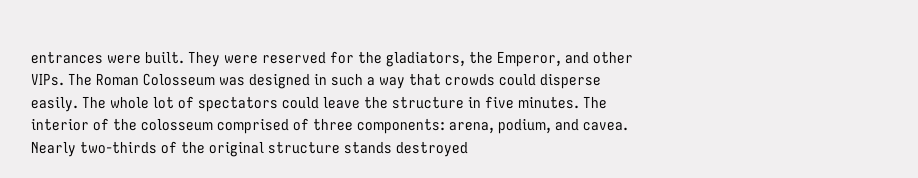entrances were built. They were reserved for the gladiators, the Emperor, and other VIPs. The Roman Colosseum was designed in such a way that crowds could disperse easily. The whole lot of spectators could leave the structure in five minutes. The interior of the colosseum comprised of three components: arena, podium, and cavea. Nearly two-thirds of the original structure stands destroyed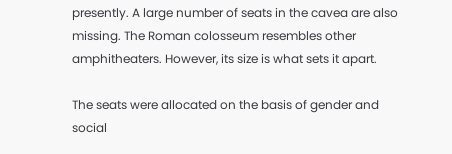presently. A large number of seats in the cavea are also missing. The Roman colosseum resembles other amphitheaters. However, its size is what sets it apart.

The seats were allocated on the basis of gender and social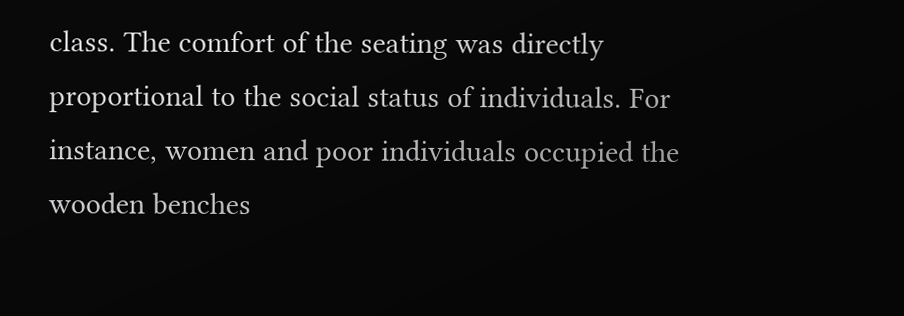class. The comfort of the seating was directly proportional to the social status of individuals. For instance, women and poor individuals occupied the wooden benches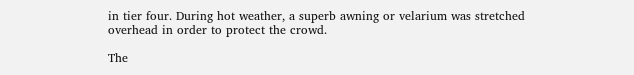in tier four. During hot weather, a superb awning or velarium was stretched overhead in order to protect the crowd.

The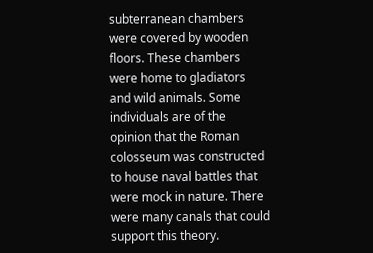subterranean chambers were covered by wooden floors. These chambers were home to gladiators and wild animals. Some individuals are of the opinion that the Roman colosseum was constructed to house naval battles that were mock in nature. There were many canals that could support this theory.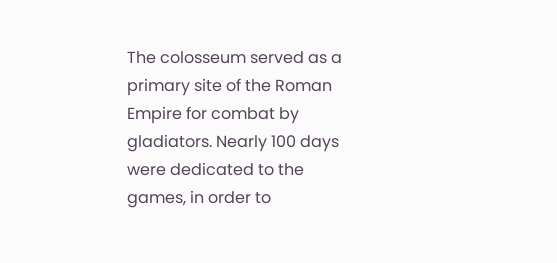The colosseum served as a primary site of the Roman Empire for combat by gladiators. Nearly 100 days were dedicated to the games, in order to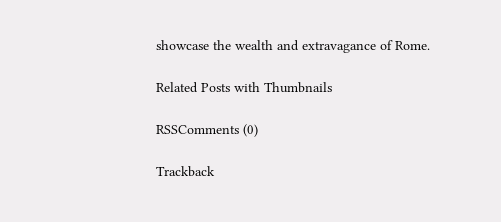showcase the wealth and extravagance of Rome.

Related Posts with Thumbnails

RSSComments (0)

Trackback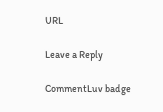URL

Leave a Reply

CommentLuv badge